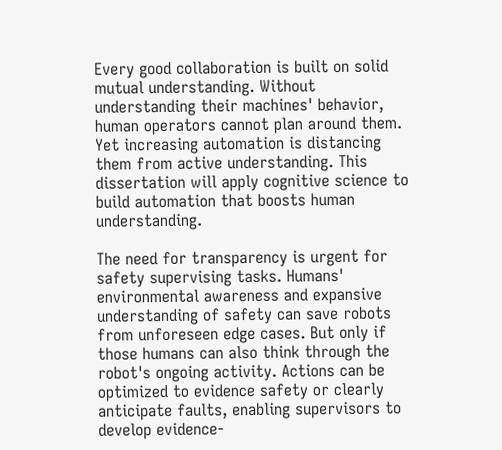Every good collaboration is built on solid mutual understanding. Without understanding their machines' behavior, human operators cannot plan around them. Yet increasing automation is distancing them from active understanding. This dissertation will apply cognitive science to build automation that boosts human understanding.

The need for transparency is urgent for safety supervising tasks. Humans' environmental awareness and expansive understanding of safety can save robots from unforeseen edge cases. But only if those humans can also think through the robot's ongoing activity. Actions can be optimized to evidence safety or clearly anticipate faults, enabling supervisors to develop evidence-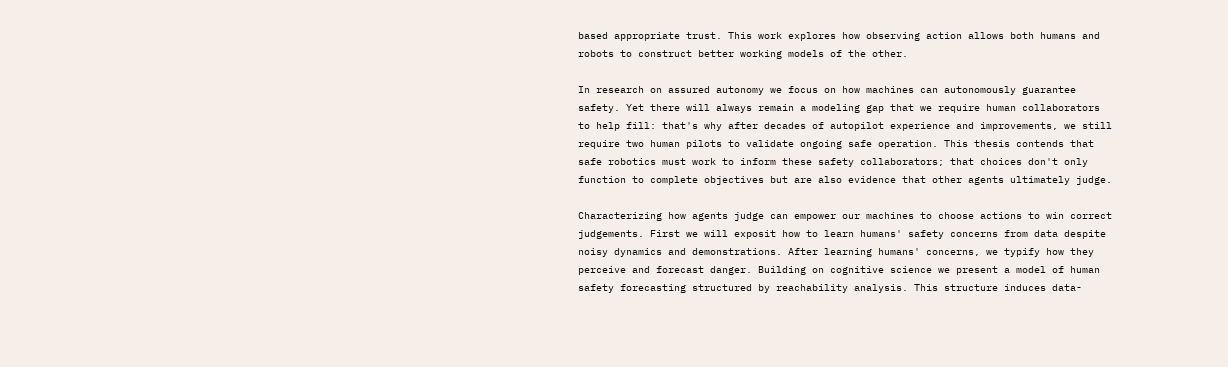based appropriate trust. This work explores how observing action allows both humans and robots to construct better working models of the other.

In research on assured autonomy we focus on how machines can autonomously guarantee safety. Yet there will always remain a modeling gap that we require human collaborators to help fill: that's why after decades of autopilot experience and improvements, we still require two human pilots to validate ongoing safe operation. This thesis contends that safe robotics must work to inform these safety collaborators; that choices don't only function to complete objectives but are also evidence that other agents ultimately judge.

Characterizing how agents judge can empower our machines to choose actions to win correct judgements. First we will exposit how to learn humans' safety concerns from data despite noisy dynamics and demonstrations. After learning humans' concerns, we typify how they perceive and forecast danger. Building on cognitive science we present a model of human safety forecasting structured by reachability analysis. This structure induces data-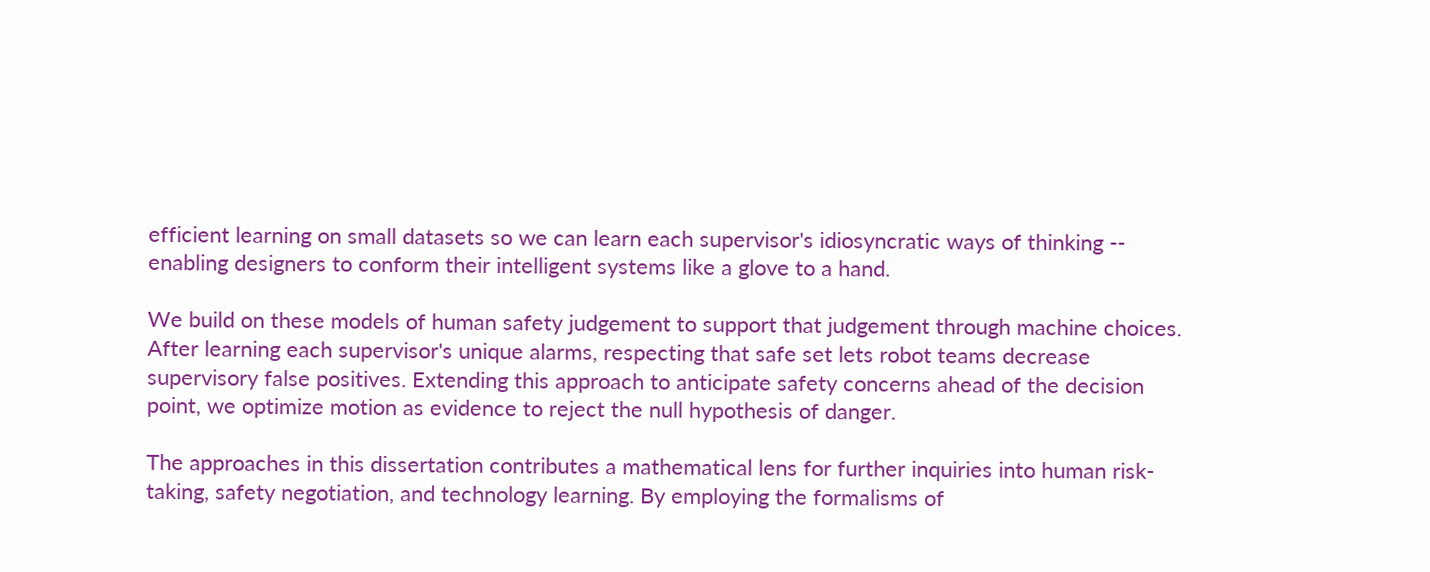efficient learning on small datasets so we can learn each supervisor's idiosyncratic ways of thinking -- enabling designers to conform their intelligent systems like a glove to a hand.

We build on these models of human safety judgement to support that judgement through machine choices. After learning each supervisor's unique alarms, respecting that safe set lets robot teams decrease supervisory false positives. Extending this approach to anticipate safety concerns ahead of the decision point, we optimize motion as evidence to reject the null hypothesis of danger.

The approaches in this dissertation contributes a mathematical lens for further inquiries into human risk-taking, safety negotiation, and technology learning. By employing the formalisms of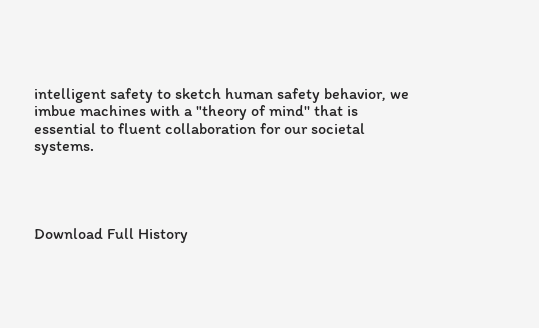intelligent safety to sketch human safety behavior, we imbue machines with a "theory of mind'' that is essential to fluent collaboration for our societal systems.




Download Full History